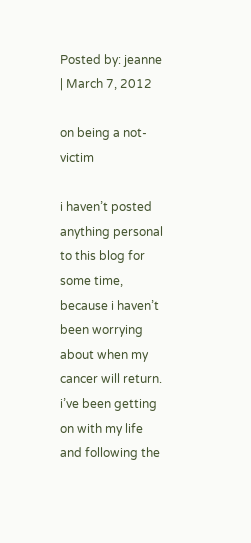Posted by: jeanne | March 7, 2012

on being a not-victim

i haven’t posted anything personal to this blog for some time, because i haven’t been worrying about when my cancer will return.  i’ve been getting on with my life and following the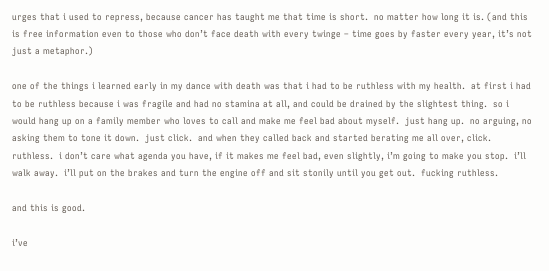urges that i used to repress, because cancer has taught me that time is short.  no matter how long it is. (and this is free information even to those who don’t face death with every twinge – time goes by faster every year, it’s not just a metaphor.)

one of the things i learned early in my dance with death was that i had to be ruthless with my health.  at first i had to be ruthless because i was fragile and had no stamina at all, and could be drained by the slightest thing.  so i would hang up on a family member who loves to call and make me feel bad about myself.  just hang up.  no arguing, no asking them to tone it down.  just click.  and when they called back and started berating me all over, click.  ruthless.  i don’t care what agenda you have, if it makes me feel bad, even slightly, i’m going to make you stop.  i’ll walk away.  i’ll put on the brakes and turn the engine off and sit stonily until you get out.  fucking ruthless.

and this is good.

i’ve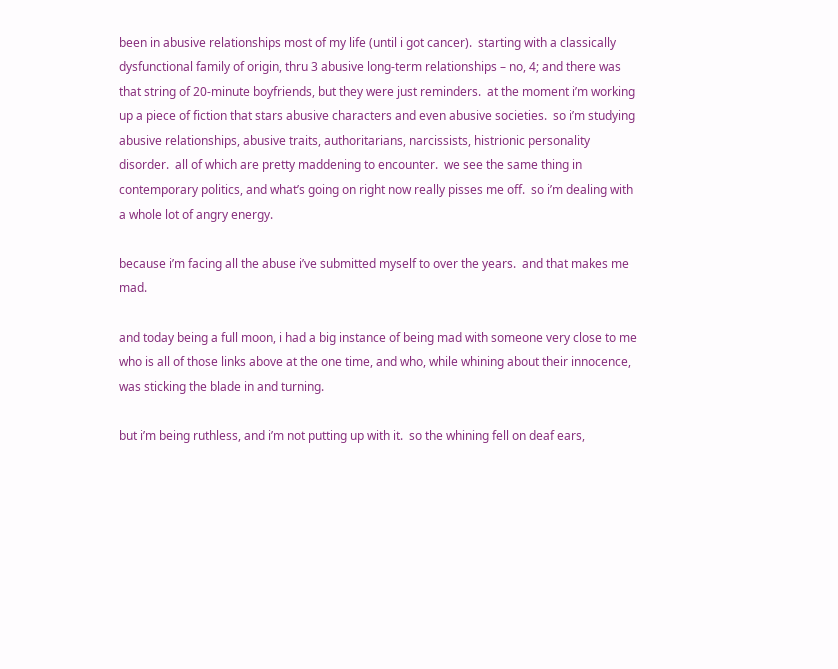been in abusive relationships most of my life (until i got cancer).  starting with a classically dysfunctional family of origin, thru 3 abusive long-term relationships – no, 4; and there was that string of 20-minute boyfriends, but they were just reminders.  at the moment i’m working up a piece of fiction that stars abusive characters and even abusive societies.  so i’m studying abusive relationships, abusive traits, authoritarians, narcissists, histrionic personality disorder.  all of which are pretty maddening to encounter.  we see the same thing in contemporary politics, and what’s going on right now really pisses me off.  so i’m dealing with a whole lot of angry energy.

because i’m facing all the abuse i’ve submitted myself to over the years.  and that makes me mad.

and today being a full moon, i had a big instance of being mad with someone very close to me who is all of those links above at the one time, and who, while whining about their innocence, was sticking the blade in and turning.

but i’m being ruthless, and i’m not putting up with it.  so the whining fell on deaf ears,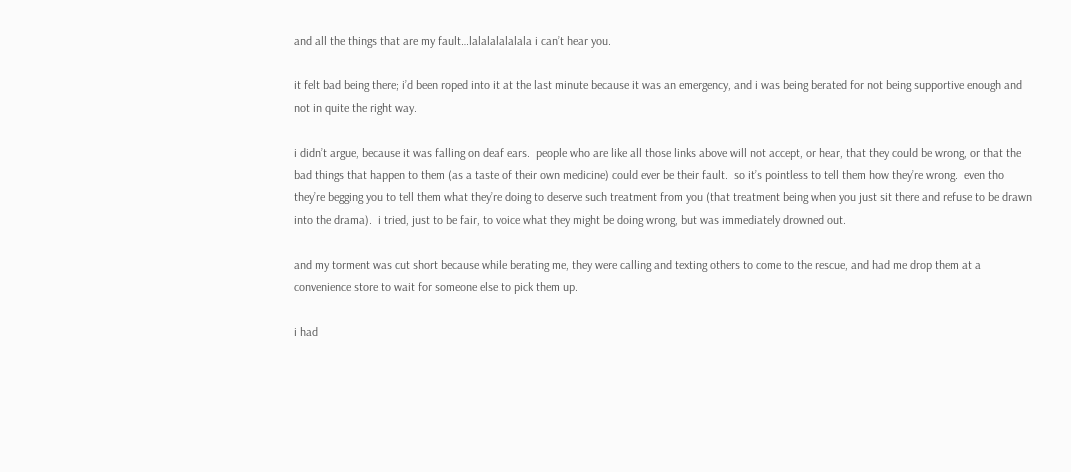and all the things that are my fault…lalalalalalala i can’t hear you.

it felt bad being there; i’d been roped into it at the last minute because it was an emergency, and i was being berated for not being supportive enough and not in quite the right way.

i didn’t argue, because it was falling on deaf ears.  people who are like all those links above will not accept, or hear, that they could be wrong, or that the bad things that happen to them (as a taste of their own medicine) could ever be their fault.  so it’s pointless to tell them how they’re wrong.  even tho they’re begging you to tell them what they’re doing to deserve such treatment from you (that treatment being when you just sit there and refuse to be drawn into the drama).  i tried, just to be fair, to voice what they might be doing wrong, but was immediately drowned out.

and my torment was cut short because while berating me, they were calling and texting others to come to the rescue, and had me drop them at a convenience store to wait for someone else to pick them up.

i had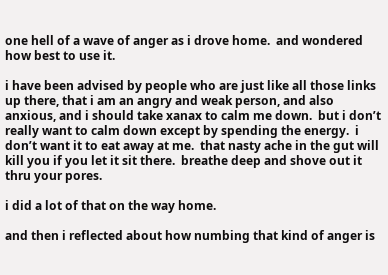one hell of a wave of anger as i drove home.  and wondered how best to use it.

i have been advised by people who are just like all those links up there, that i am an angry and weak person, and also anxious, and i should take xanax to calm me down.  but i don’t really want to calm down except by spending the energy.  i don’t want it to eat away at me.  that nasty ache in the gut will kill you if you let it sit there.  breathe deep and shove out it thru your pores.

i did a lot of that on the way home.

and then i reflected about how numbing that kind of anger is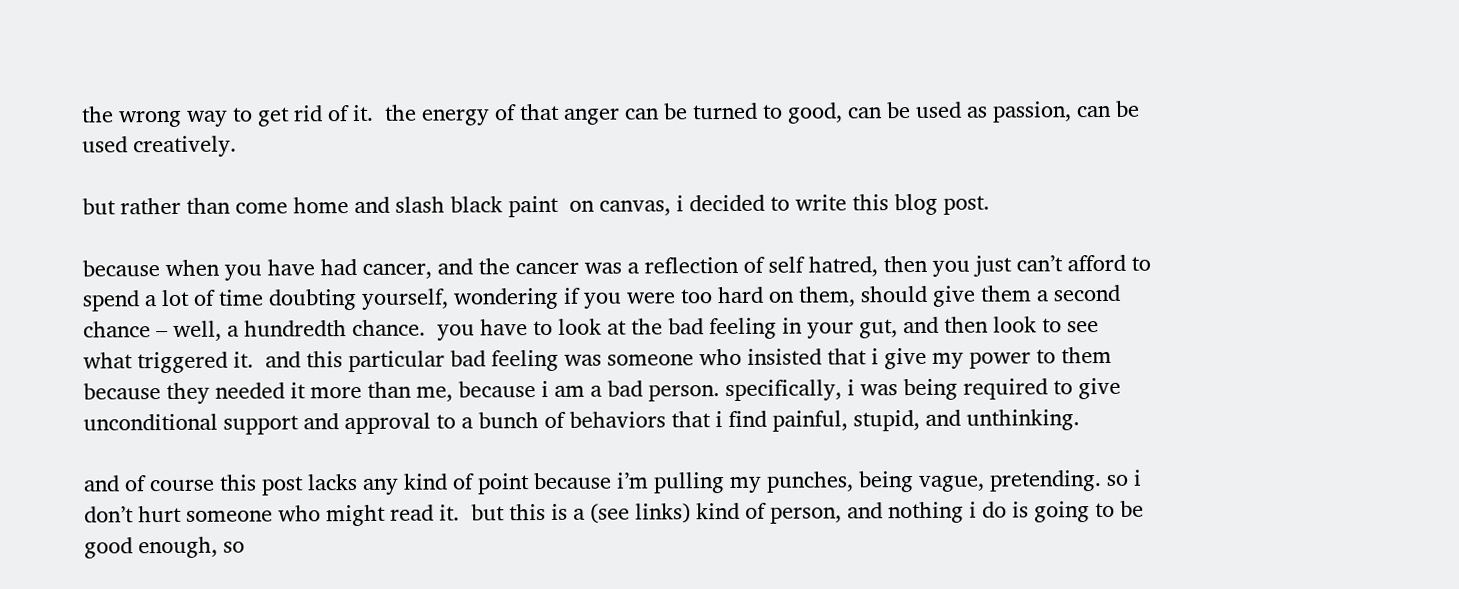the wrong way to get rid of it.  the energy of that anger can be turned to good, can be used as passion, can be used creatively.

but rather than come home and slash black paint  on canvas, i decided to write this blog post.

because when you have had cancer, and the cancer was a reflection of self hatred, then you just can’t afford to spend a lot of time doubting yourself, wondering if you were too hard on them, should give them a second chance – well, a hundredth chance.  you have to look at the bad feeling in your gut, and then look to see what triggered it.  and this particular bad feeling was someone who insisted that i give my power to them because they needed it more than me, because i am a bad person. specifically, i was being required to give unconditional support and approval to a bunch of behaviors that i find painful, stupid, and unthinking.

and of course this post lacks any kind of point because i’m pulling my punches, being vague, pretending. so i don’t hurt someone who might read it.  but this is a (see links) kind of person, and nothing i do is going to be good enough, so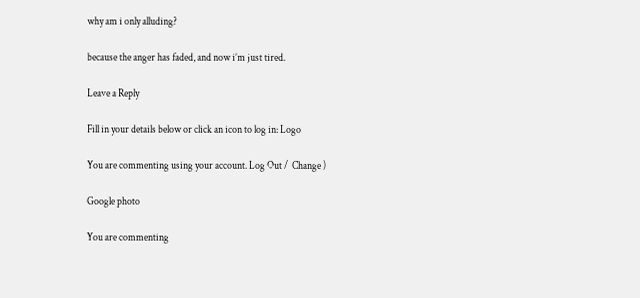why am i only alluding?

because the anger has faded, and now i’m just tired.

Leave a Reply

Fill in your details below or click an icon to log in: Logo

You are commenting using your account. Log Out /  Change )

Google photo

You are commenting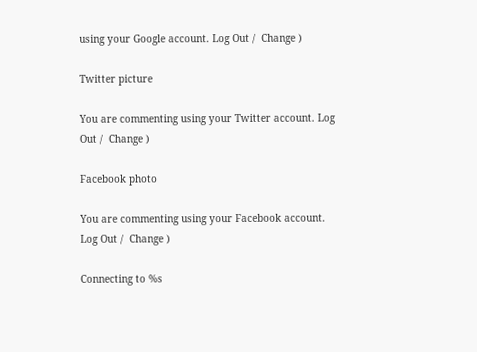using your Google account. Log Out /  Change )

Twitter picture

You are commenting using your Twitter account. Log Out /  Change )

Facebook photo

You are commenting using your Facebook account. Log Out /  Change )

Connecting to %s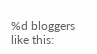%d bloggers like this: